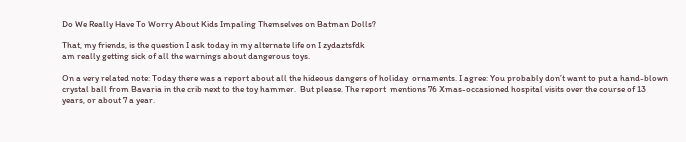Do We Really Have To Worry About Kids Impaling Themselves on Batman Dolls?

That, my friends, is the question I ask today in my alternate life on I zydaztsfdk
am really getting sick of all the warnings about dangerous toys.

On a very related note: Today there was a report about all the hideous dangers of holiday  ornaments. I agree: You probably don’t want to put a hand-blown crystal ball from Bavaria in the crib next to the toy hammer.  But please. The report  mentions 76 Xmas-occasioned hospital visits over the course of 13 years, or about 7 a year.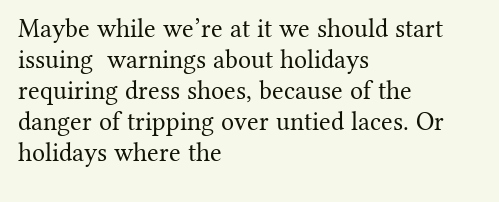Maybe while we’re at it we should start issuing  warnings about holidays requiring dress shoes, because of the danger of tripping over untied laces. Or holidays where the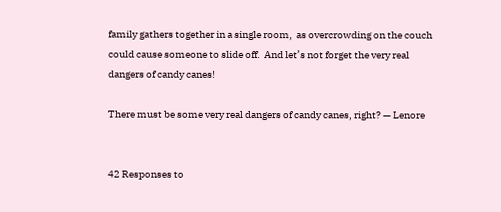family gathers together in a single room,  as overcrowding on the couch could cause someone to slide off.  And let’s not forget the very real dangers of candy canes!

There must be some very real dangers of candy canes, right? — Lenore


42 Responses to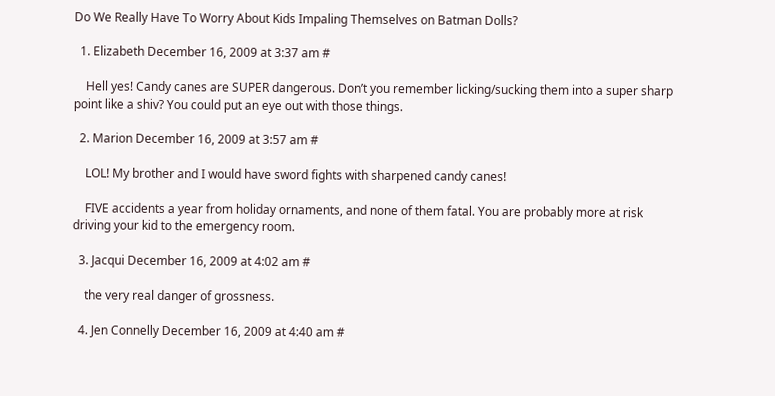Do We Really Have To Worry About Kids Impaling Themselves on Batman Dolls?

  1. Elizabeth December 16, 2009 at 3:37 am #

    Hell yes! Candy canes are SUPER dangerous. Don’t you remember licking/sucking them into a super sharp point like a shiv? You could put an eye out with those things.

  2. Marion December 16, 2009 at 3:57 am #

    LOL! My brother and I would have sword fights with sharpened candy canes!

    FIVE accidents a year from holiday ornaments, and none of them fatal. You are probably more at risk driving your kid to the emergency room.

  3. Jacqui December 16, 2009 at 4:02 am #

    the very real danger of grossness.

  4. Jen Connelly December 16, 2009 at 4:40 am #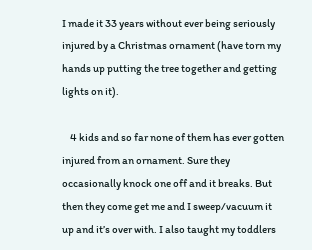I made it 33 years without ever being seriously injured by a Christmas ornament (have torn my hands up putting the tree together and getting lights on it).

    4 kids and so far none of them has ever gotten injured from an ornament. Sure they occasionally knock one off and it breaks. But then they come get me and I sweep/vacuum it up and it’s over with. I also taught my toddlers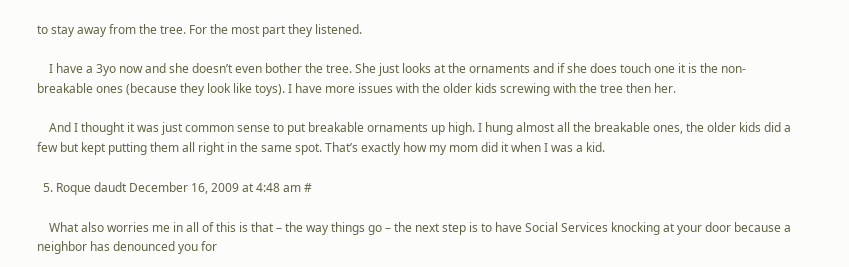to stay away from the tree. For the most part they listened.

    I have a 3yo now and she doesn’t even bother the tree. She just looks at the ornaments and if she does touch one it is the non-breakable ones (because they look like toys). I have more issues with the older kids screwing with the tree then her.

    And I thought it was just common sense to put breakable ornaments up high. I hung almost all the breakable ones, the older kids did a few but kept putting them all right in the same spot. That’s exactly how my mom did it when I was a kid.

  5. Roque daudt December 16, 2009 at 4:48 am #

    What also worries me in all of this is that – the way things go – the next step is to have Social Services knocking at your door because a neighbor has denounced you for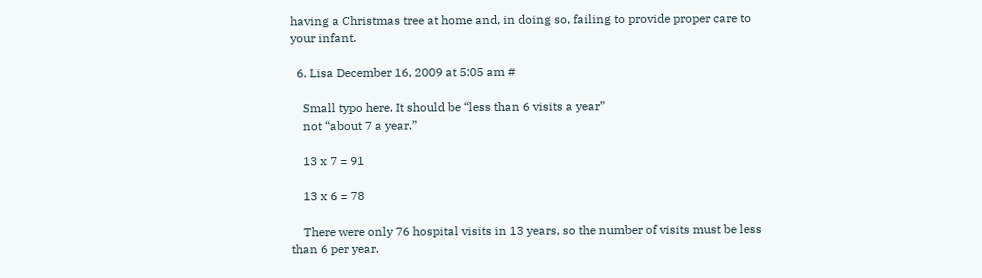having a Christmas tree at home and, in doing so, failing to provide proper care to your infant.

  6. Lisa December 16, 2009 at 5:05 am #

    Small typo here. It should be “less than 6 visits a year”
    not “about 7 a year.”

    13 x 7 = 91

    13 x 6 = 78

    There were only 76 hospital visits in 13 years, so the number of visits must be less than 6 per year.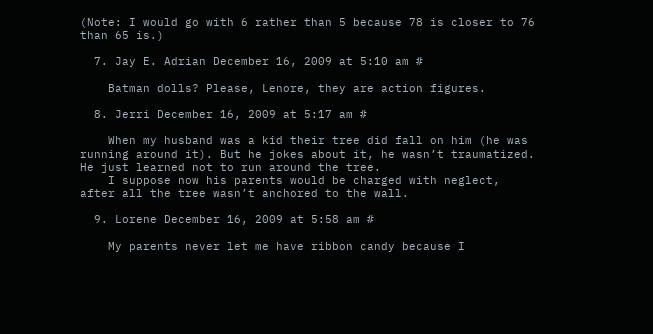(Note: I would go with 6 rather than 5 because 78 is closer to 76 than 65 is.)

  7. Jay E. Adrian December 16, 2009 at 5:10 am #

    Batman dolls? Please, Lenore, they are action figures.

  8. Jerri December 16, 2009 at 5:17 am #

    When my husband was a kid their tree did fall on him (he was running around it). But he jokes about it, he wasn’t traumatized. He just learned not to run around the tree.
    I suppose now his parents would be charged with neglect, after all the tree wasn’t anchored to the wall.

  9. Lorene December 16, 2009 at 5:58 am #

    My parents never let me have ribbon candy because I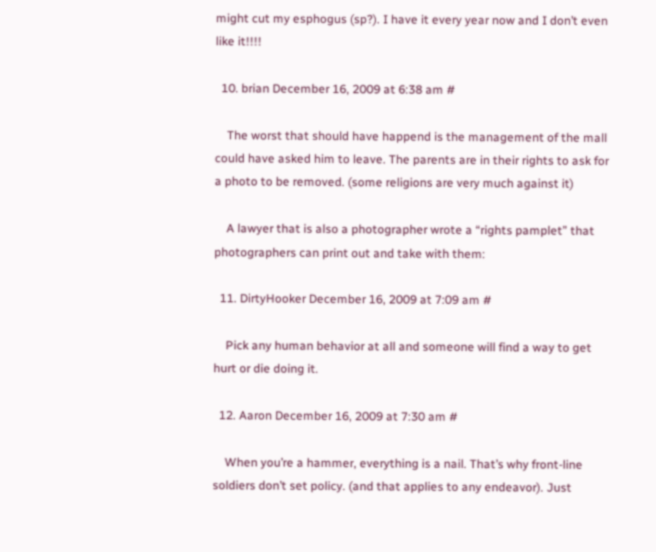might cut my esphogus (sp?). I have it every year now and I don’t even like it!!!!

  10. brian December 16, 2009 at 6:38 am #

    The worst that should have happend is the management of the mall could have asked him to leave. The parents are in their rights to ask for a photo to be removed. (some religions are very much against it)

    A lawyer that is also a photographer wrote a “rights pamplet” that photographers can print out and take with them:

  11. DirtyHooker December 16, 2009 at 7:09 am #

    Pick any human behavior at all and someone will find a way to get hurt or die doing it.

  12. Aaron December 16, 2009 at 7:30 am #

    When you’re a hammer, everything is a nail. That’s why front-line soldiers don’t set policy. (and that applies to any endeavor). Just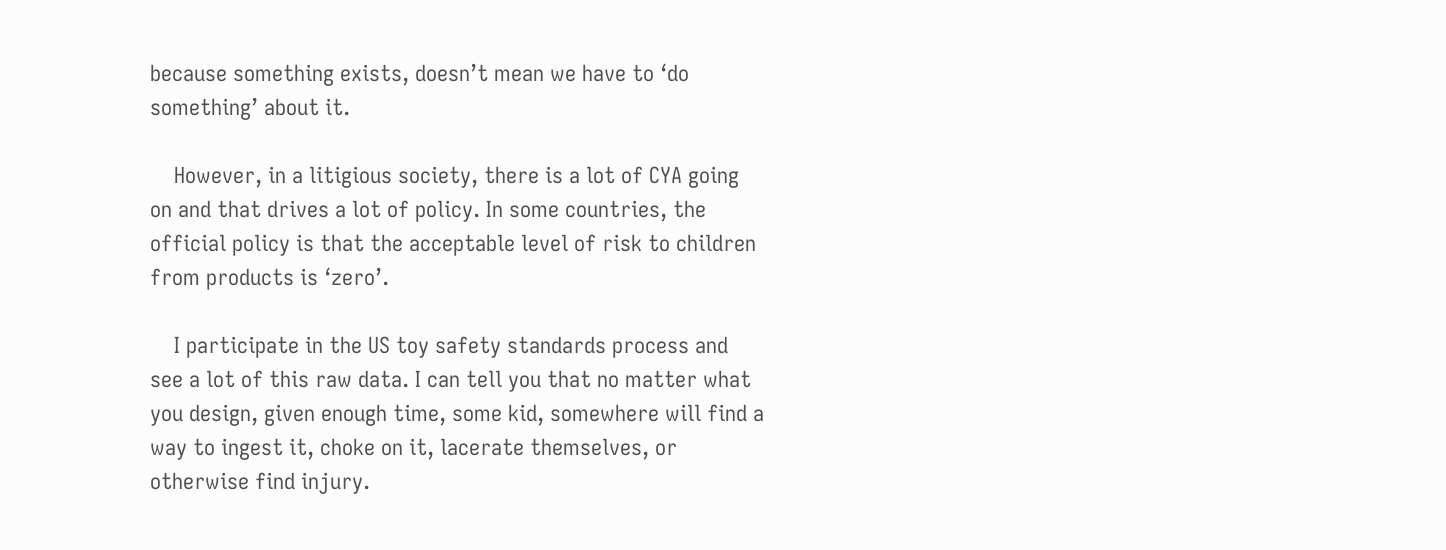because something exists, doesn’t mean we have to ‘do something’ about it.

    However, in a litigious society, there is a lot of CYA going on and that drives a lot of policy. In some countries, the official policy is that the acceptable level of risk to children from products is ‘zero’.

    I participate in the US toy safety standards process and see a lot of this raw data. I can tell you that no matter what you design, given enough time, some kid, somewhere will find a way to ingest it, choke on it, lacerate themselves, or otherwise find injury.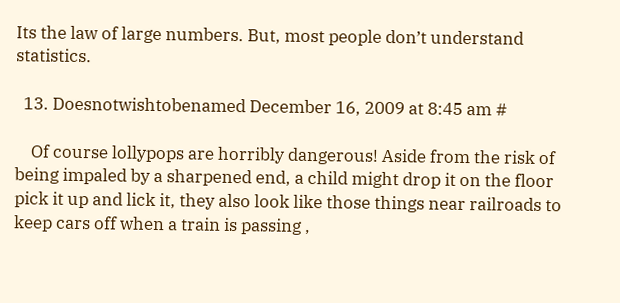Its the law of large numbers. But, most people don’t understand statistics.

  13. Doesnotwishtobenamed December 16, 2009 at 8:45 am #

    Of course lollypops are horribly dangerous! Aside from the risk of being impaled by a sharpened end, a child might drop it on the floor pick it up and lick it, they also look like those things near railroads to keep cars off when a train is passing ,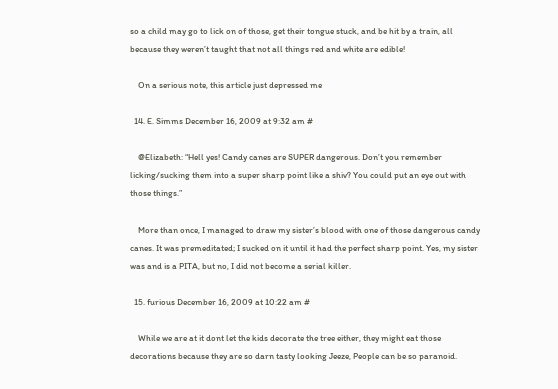so a child may go to lick on of those, get their tongue stuck, and be hit by a train, all because they weren’t taught that not all things red and white are edible!

    On a serious note, this article just depressed me

  14. E. Simms December 16, 2009 at 9:32 am #

    @Elizabeth: “Hell yes! Candy canes are SUPER dangerous. Don’t you remember licking/sucking them into a super sharp point like a shiv? You could put an eye out with those things.”

    More than once, I managed to draw my sister’s blood with one of those dangerous candy canes. It was premeditated; I sucked on it until it had the perfect sharp point. Yes, my sister was and is a PITA, but no, I did not become a serial killer.

  15. furious December 16, 2009 at 10:22 am #

    While we are at it dont let the kids decorate the tree either, they might eat those decorations because they are so darn tasty looking Jeeze, People can be so paranoid.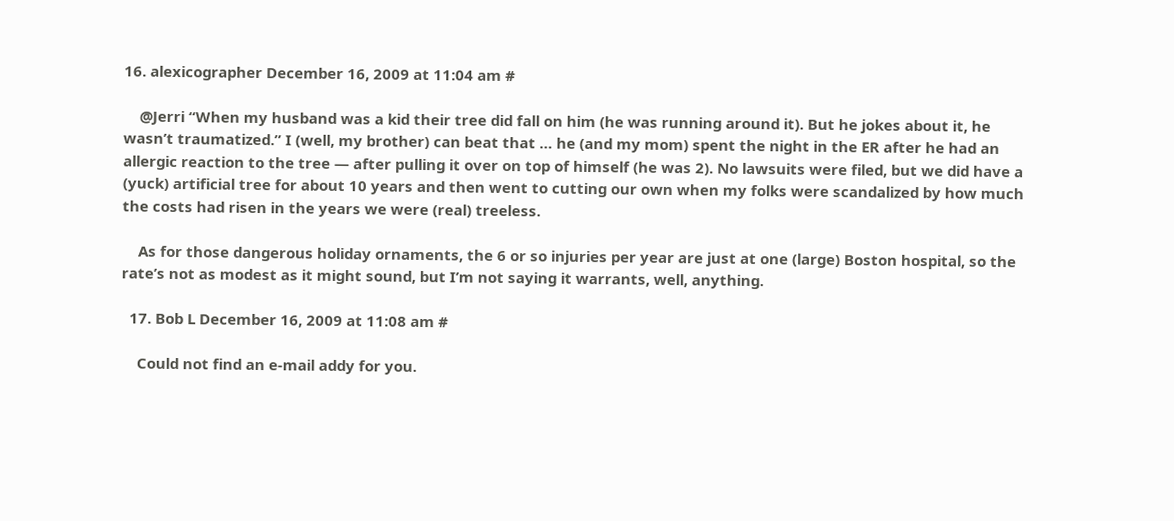16. alexicographer December 16, 2009 at 11:04 am #

    @Jerri “When my husband was a kid their tree did fall on him (he was running around it). But he jokes about it, he wasn’t traumatized.” I (well, my brother) can beat that … he (and my mom) spent the night in the ER after he had an allergic reaction to the tree — after pulling it over on top of himself (he was 2). No lawsuits were filed, but we did have a (yuck) artificial tree for about 10 years and then went to cutting our own when my folks were scandalized by how much the costs had risen in the years we were (real) treeless.

    As for those dangerous holiday ornaments, the 6 or so injuries per year are just at one (large) Boston hospital, so the rate’s not as modest as it might sound, but I’m not saying it warrants, well, anything.

  17. Bob L December 16, 2009 at 11:08 am #

    Could not find an e-mail addy for you.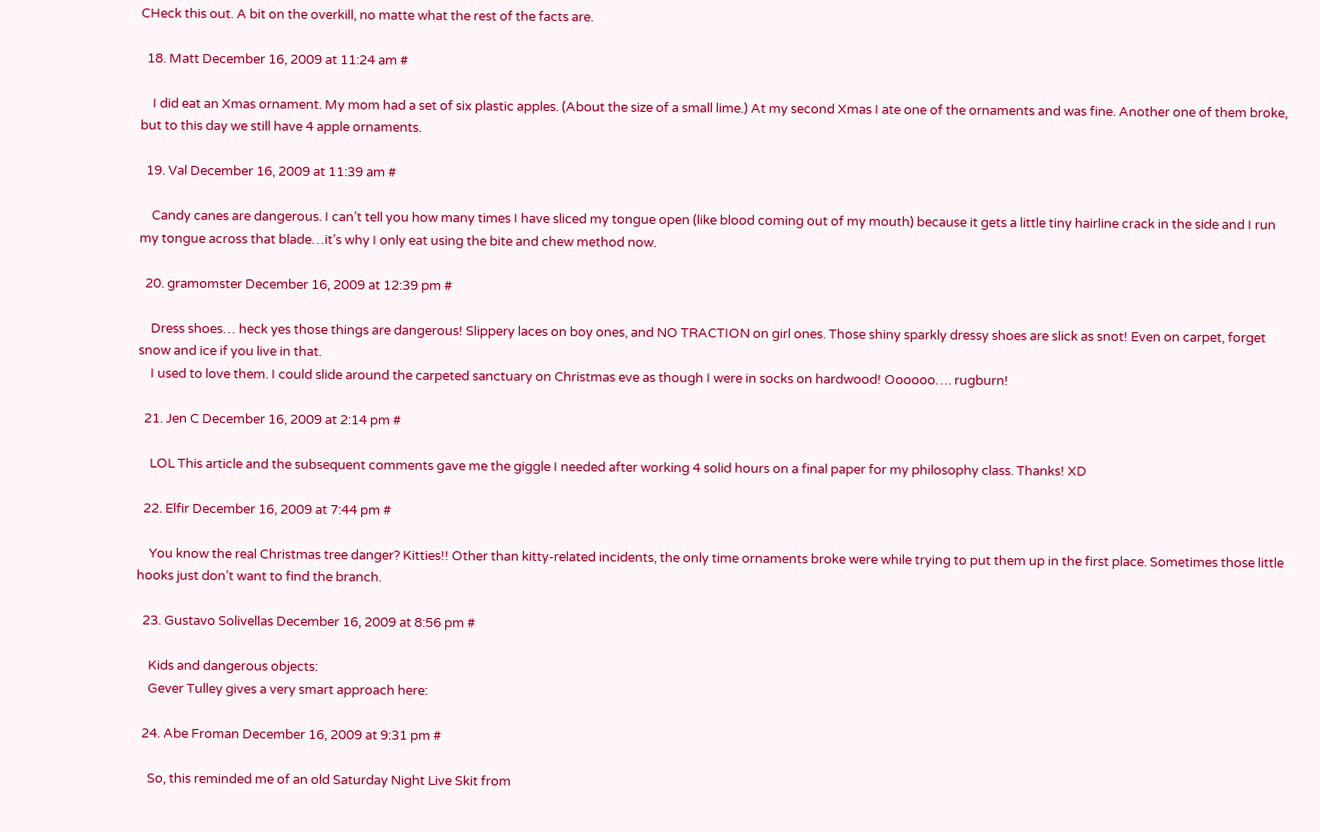CHeck this out. A bit on the overkill, no matte what the rest of the facts are.

  18. Matt December 16, 2009 at 11:24 am #

    I did eat an Xmas ornament. My mom had a set of six plastic apples. (About the size of a small lime.) At my second Xmas I ate one of the ornaments and was fine. Another one of them broke, but to this day we still have 4 apple ornaments.

  19. Val December 16, 2009 at 11:39 am #

    Candy canes are dangerous. I can’t tell you how many times I have sliced my tongue open (like blood coming out of my mouth) because it gets a little tiny hairline crack in the side and I run my tongue across that blade…it’s why I only eat using the bite and chew method now.

  20. gramomster December 16, 2009 at 12:39 pm #

    Dress shoes… heck yes those things are dangerous! Slippery laces on boy ones, and NO TRACTION on girl ones. Those shiny sparkly dressy shoes are slick as snot! Even on carpet, forget snow and ice if you live in that.
    I used to love them. I could slide around the carpeted sanctuary on Christmas eve as though I were in socks on hardwood! Oooooo…. rugburn!

  21. Jen C December 16, 2009 at 2:14 pm #

    LOL This article and the subsequent comments gave me the giggle I needed after working 4 solid hours on a final paper for my philosophy class. Thanks! XD

  22. Elfir December 16, 2009 at 7:44 pm #

    You know the real Christmas tree danger? Kitties!! Other than kitty-related incidents, the only time ornaments broke were while trying to put them up in the first place. Sometimes those little hooks just don’t want to find the branch.

  23. Gustavo Solivellas December 16, 2009 at 8:56 pm #

    Kids and dangerous objects:
    Gever Tulley gives a very smart approach here:

  24. Abe Froman December 16, 2009 at 9:31 pm #

    So, this reminded me of an old Saturday Night Live Skit from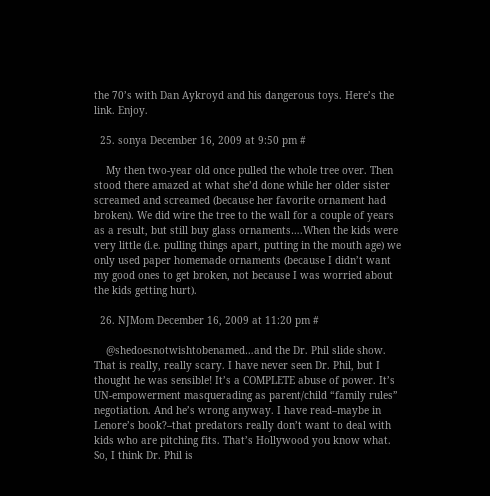the 70’s with Dan Aykroyd and his dangerous toys. Here’s the link. Enjoy.

  25. sonya December 16, 2009 at 9:50 pm #

    My then two-year old once pulled the whole tree over. Then stood there amazed at what she’d done while her older sister screamed and screamed (because her favorite ornament had broken). We did wire the tree to the wall for a couple of years as a result, but still buy glass ornaments….When the kids were very little (i.e. pulling things apart, putting in the mouth age) we only used paper homemade ornaments (because I didn’t want my good ones to get broken, not because I was worried about the kids getting hurt).

  26. NJMom December 16, 2009 at 11:20 pm #

    @shedoesnotwishtobenamed…and the Dr. Phil slide show. That is really, really scary. I have never seen Dr. Phil, but I thought he was sensible! It’s a COMPLETE abuse of power. It’s UN-empowerment masquerading as parent/child “family rules” negotiation. And he’s wrong anyway. I have read–maybe in Lenore’s book?–that predators really don’t want to deal with kids who are pitching fits. That’s Hollywood you know what. So, I think Dr. Phil is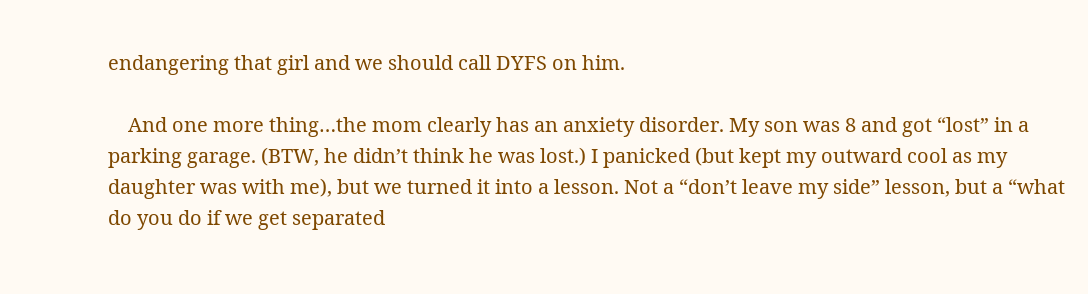endangering that girl and we should call DYFS on him.

    And one more thing…the mom clearly has an anxiety disorder. My son was 8 and got “lost” in a parking garage. (BTW, he didn’t think he was lost.) I panicked (but kept my outward cool as my daughter was with me), but we turned it into a lesson. Not a “don’t leave my side” lesson, but a “what do you do if we get separated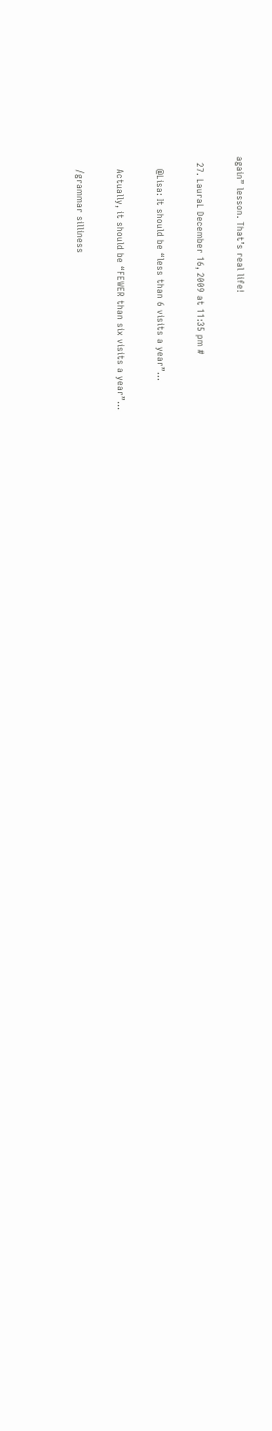again” lesson. That’s real life!

  27. LauraL December 16, 2009 at 11:35 pm #

    @Lisa: It should be “less than 6 visits a year”…

    Actually, it should be “FEWER than six visits a year”…

    /grammar silliness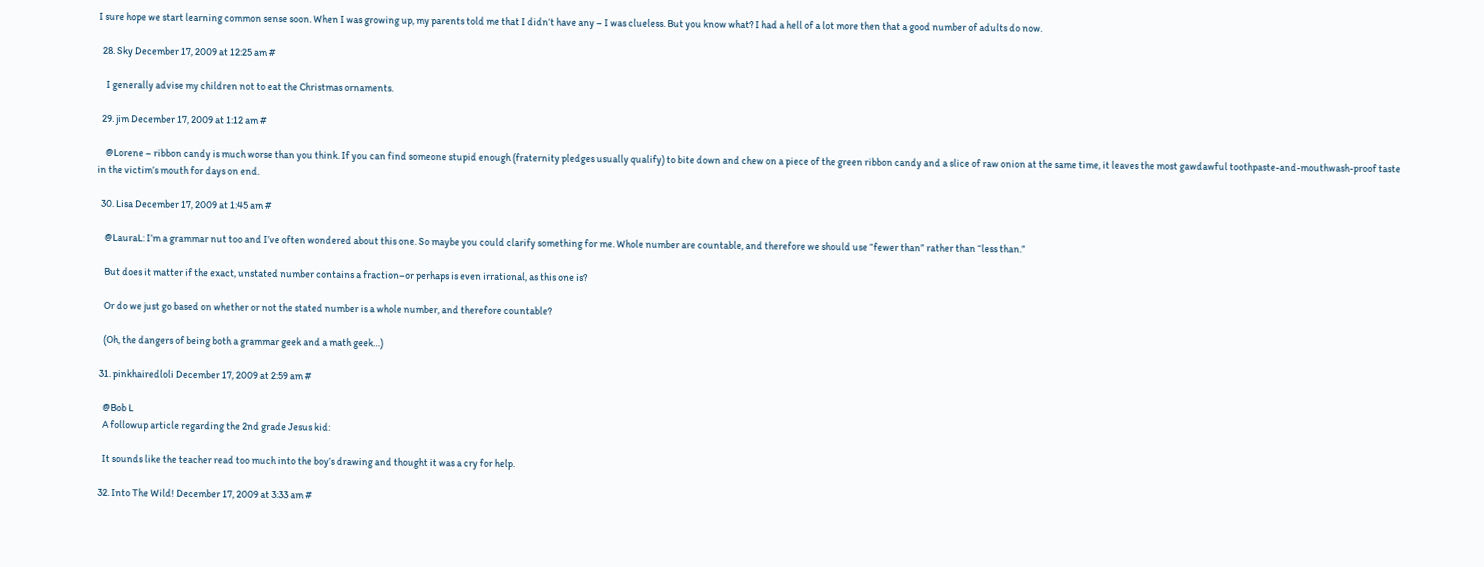I sure hope we start learning common sense soon. When I was growing up, my parents told me that I didn’t have any – I was clueless. But you know what? I had a hell of a lot more then that a good number of adults do now.

  28. Sky December 17, 2009 at 12:25 am #

    I generally advise my children not to eat the Christmas ornaments.

  29. jim December 17, 2009 at 1:12 am #

    @Lorene – ribbon candy is much worse than you think. If you can find someone stupid enough (fraternity pledges usually qualify) to bite down and chew on a piece of the green ribbon candy and a slice of raw onion at the same time, it leaves the most gawdawful toothpaste-and-mouthwash-proof taste in the victim’s mouth for days on end.

  30. Lisa December 17, 2009 at 1:45 am #

    @LauraL: I’m a grammar nut too and I’ve often wondered about this one. So maybe you could clarify something for me. Whole number are countable, and therefore we should use “fewer than” rather than “less than.”

    But does it matter if the exact, unstated number contains a fraction–or perhaps is even irrational, as this one is?

    Or do we just go based on whether or not the stated number is a whole number, and therefore countable?

    (Oh, the dangers of being both a grammar geek and a math geek…)

  31. pinkhairedloli December 17, 2009 at 2:59 am #

    @Bob L
    A followup article regarding the 2nd grade Jesus kid:

    It sounds like the teacher read too much into the boy’s drawing and thought it was a cry for help.

  32. Into The Wild! December 17, 2009 at 3:33 am #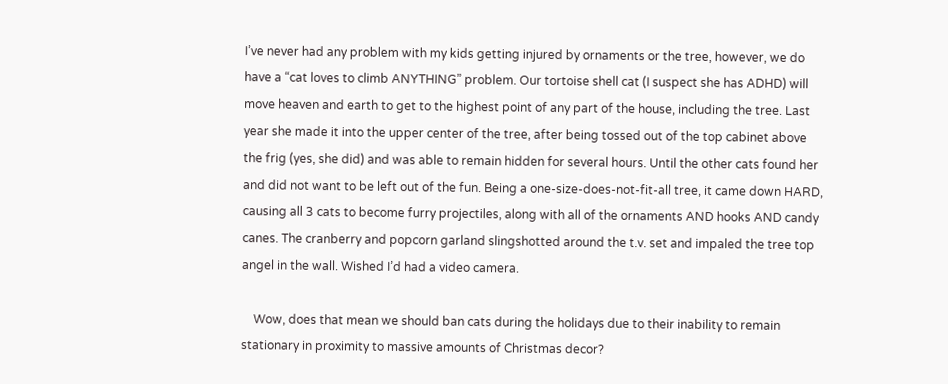I’ve never had any problem with my kids getting injured by ornaments or the tree, however, we do have a “cat loves to climb ANYTHING” problem. Our tortoise shell cat (I suspect she has ADHD) will move heaven and earth to get to the highest point of any part of the house, including the tree. Last year she made it into the upper center of the tree, after being tossed out of the top cabinet above the frig (yes, she did) and was able to remain hidden for several hours. Until the other cats found her and did not want to be left out of the fun. Being a one-size-does-not-fit-all tree, it came down HARD, causing all 3 cats to become furry projectiles, along with all of the ornaments AND hooks AND candy canes. The cranberry and popcorn garland slingshotted around the t.v. set and impaled the tree top angel in the wall. Wished I’d had a video camera.

    Wow, does that mean we should ban cats during the holidays due to their inability to remain stationary in proximity to massive amounts of Christmas decor?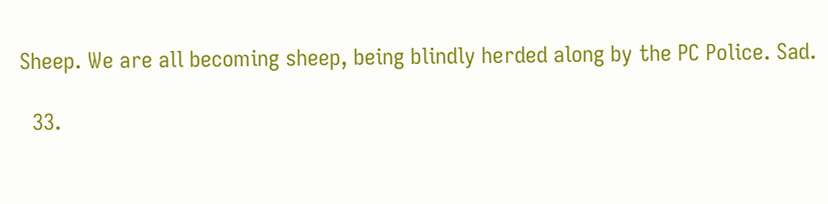Sheep. We are all becoming sheep, being blindly herded along by the PC Police. Sad.

  33.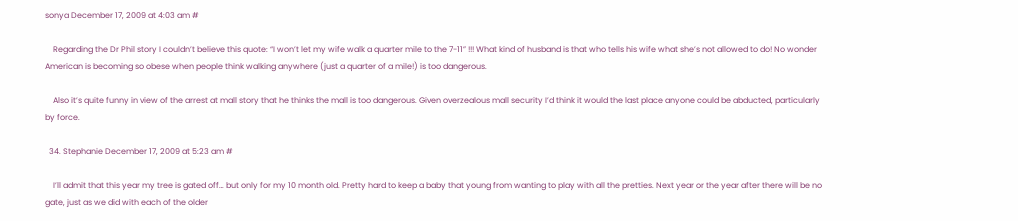sonya December 17, 2009 at 4:03 am #

    Regarding the Dr Phil story I couldn’t believe this quote: “I won’t let my wife walk a quarter mile to the 7-11” !!! What kind of husband is that who tells his wife what she’s not allowed to do! No wonder American is becoming so obese when people think walking anywhere (just a quarter of a mile!) is too dangerous.

    Also it’s quite funny in view of the arrest at mall story that he thinks the mall is too dangerous. Given overzealous mall security I’d think it would the last place anyone could be abducted, particularly by force.

  34. Stephanie December 17, 2009 at 5:23 am #

    I’ll admit that this year my tree is gated off… but only for my 10 month old. Pretty hard to keep a baby that young from wanting to play with all the pretties. Next year or the year after there will be no gate, just as we did with each of the older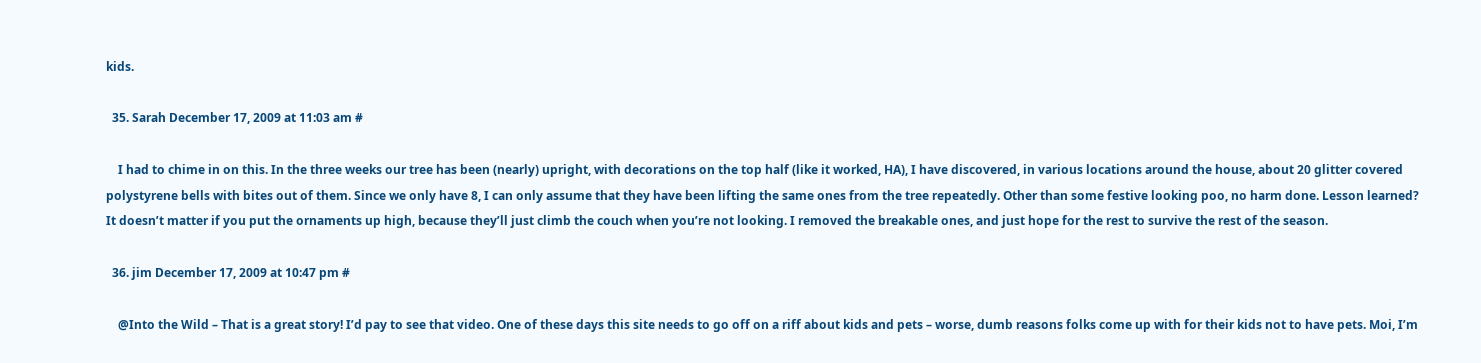kids.

  35. Sarah December 17, 2009 at 11:03 am #

    I had to chime in on this. In the three weeks our tree has been (nearly) upright, with decorations on the top half (like it worked, HA), I have discovered, in various locations around the house, about 20 glitter covered polystyrene bells with bites out of them. Since we only have 8, I can only assume that they have been lifting the same ones from the tree repeatedly. Other than some festive looking poo, no harm done. Lesson learned? It doesn’t matter if you put the ornaments up high, because they’ll just climb the couch when you’re not looking. I removed the breakable ones, and just hope for the rest to survive the rest of the season.

  36. jim December 17, 2009 at 10:47 pm #

    @Into the Wild – That is a great story! I’d pay to see that video. One of these days this site needs to go off on a riff about kids and pets – worse, dumb reasons folks come up with for their kids not to have pets. Moi, I’m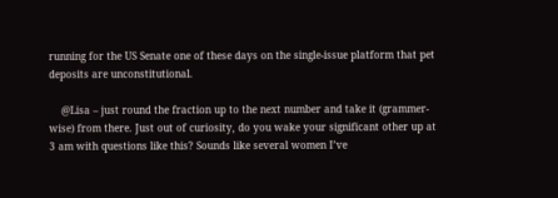running for the US Senate one of these days on the single-issue platform that pet deposits are unconstitutional.

    @Lisa – just round the fraction up to the next number and take it (grammer-wise) from there. Just out of curiosity, do you wake your significant other up at 3 am with questions like this? Sounds like several women I’ve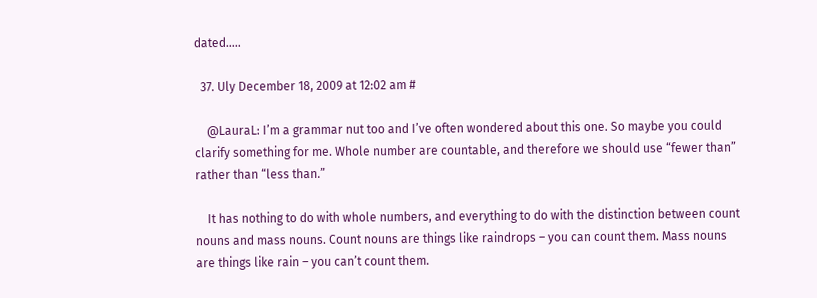dated…..

  37. Uly December 18, 2009 at 12:02 am #

    @LauraL: I’m a grammar nut too and I’ve often wondered about this one. So maybe you could clarify something for me. Whole number are countable, and therefore we should use “fewer than” rather than “less than.”

    It has nothing to do with whole numbers, and everything to do with the distinction between count nouns and mass nouns. Count nouns are things like raindrops – you can count them. Mass nouns are things like rain – you can’t count them.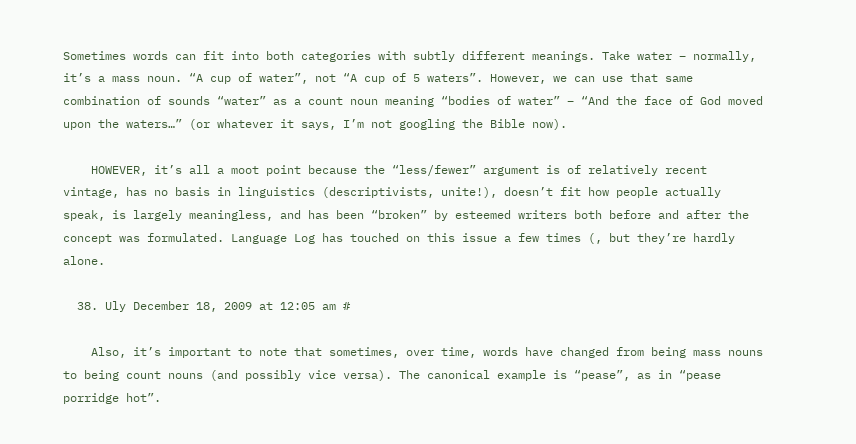Sometimes words can fit into both categories with subtly different meanings. Take water – normally, it’s a mass noun. “A cup of water”, not “A cup of 5 waters”. However, we can use that same combination of sounds “water” as a count noun meaning “bodies of water” – “And the face of God moved upon the waters…” (or whatever it says, I’m not googling the Bible now).

    HOWEVER, it’s all a moot point because the “less/fewer” argument is of relatively recent vintage, has no basis in linguistics (descriptivists, unite!), doesn’t fit how people actually speak, is largely meaningless, and has been “broken” by esteemed writers both before and after the concept was formulated. Language Log has touched on this issue a few times (, but they’re hardly alone.

  38. Uly December 18, 2009 at 12:05 am #

    Also, it’s important to note that sometimes, over time, words have changed from being mass nouns to being count nouns (and possibly vice versa). The canonical example is “pease”, as in “pease porridge hot”.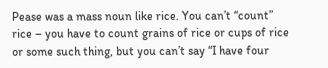Pease was a mass noun like rice. You can’t “count” rice – you have to count grains of rice or cups of rice or some such thing, but you can’t say “I have four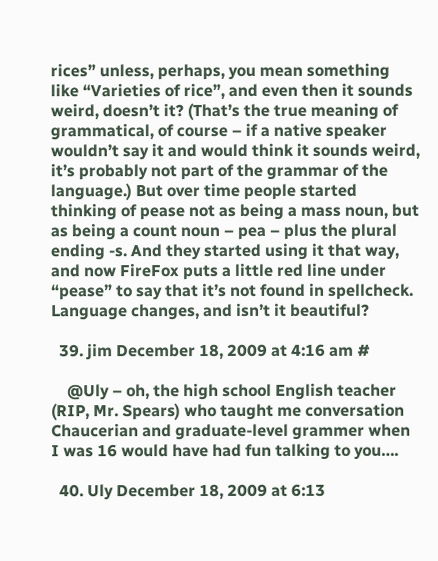rices” unless, perhaps, you mean something like “Varieties of rice”, and even then it sounds weird, doesn’t it? (That’s the true meaning of grammatical, of course – if a native speaker wouldn’t say it and would think it sounds weird, it’s probably not part of the grammar of the language.) But over time people started thinking of pease not as being a mass noun, but as being a count noun – pea – plus the plural ending -s. And they started using it that way, and now FireFox puts a little red line under “pease” to say that it’s not found in spellcheck. Language changes, and isn’t it beautiful?

  39. jim December 18, 2009 at 4:16 am #

    @Uly – oh, the high school English teacher (RIP, Mr. Spears) who taught me conversation Chaucerian and graduate-level grammer when I was 16 would have had fun talking to you….

  40. Uly December 18, 2009 at 6:13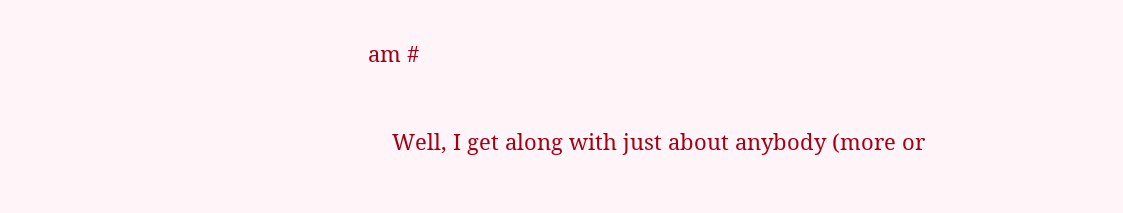am #

    Well, I get along with just about anybody (more or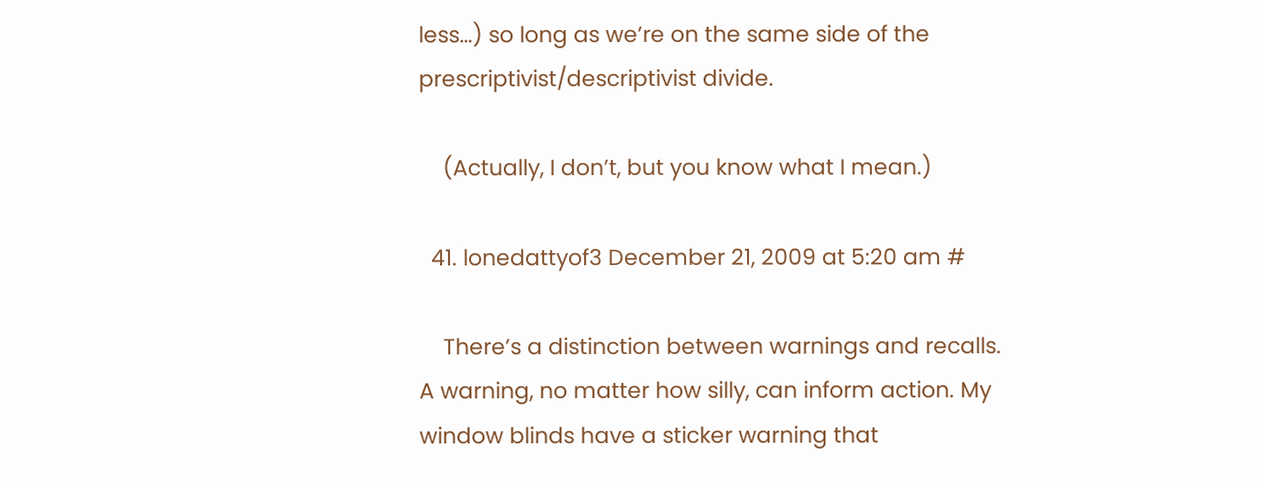less…) so long as we’re on the same side of the prescriptivist/descriptivist divide.

    (Actually, I don’t, but you know what I mean.)

  41. lonedattyof3 December 21, 2009 at 5:20 am #

    There’s a distinction between warnings and recalls. A warning, no matter how silly, can inform action. My window blinds have a sticker warning that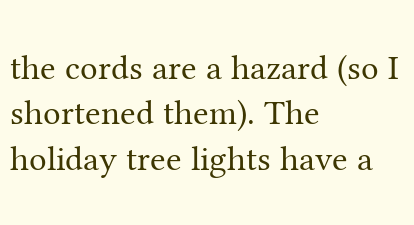the cords are a hazard (so I shortened them). The holiday tree lights have a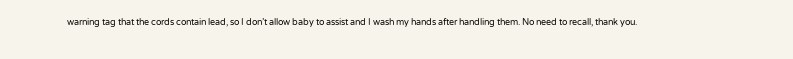warning tag that the cords contain lead, so I don’t allow baby to assist and I wash my hands after handling them. No need to recall, thank you.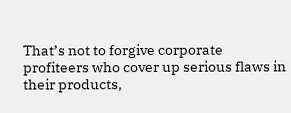That’s not to forgive corporate profiteers who cover up serious flaws in their products,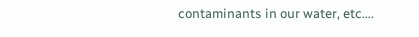contaminants in our water, etc….